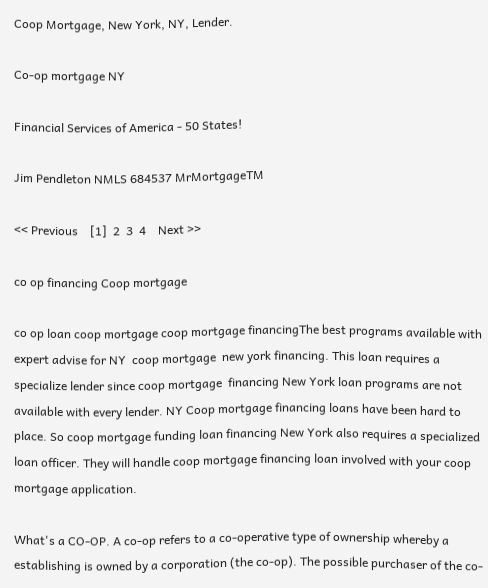Coop Mortgage, New York, NY, Lender.

Co-op mortgage NY

Financial Services of America - 50 States!

Jim Pendleton NMLS 684537 MrMortgageTM

<< Previous    [1]  2  3  4    Next >>

co op financing Coop mortgage

co op loan coop mortgage coop mortgage financingThe best programs available with expert advise for NY  coop mortgage  new york financing. This loan requires a specialize lender since coop mortgage  financing New York loan programs are not available with every lender. NY Coop mortgage financing loans have been hard to place. So coop mortgage funding loan financing New York also requires a specialized loan officer. They will handle coop mortgage financing loan involved with your coop mortgage application.

What's a CO-OP. A co-op refers to a co-operative type of ownership whereby a establishing is owned by a corporation (the co-op). The possible purchaser of the co-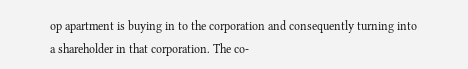op apartment is buying in to the corporation and consequently turning into a shareholder in that corporation. The co-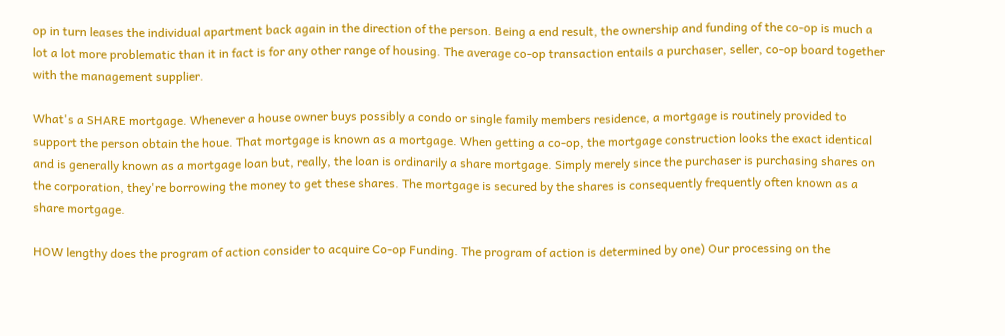op in turn leases the individual apartment back again in the direction of the person. Being a end result, the ownership and funding of the co-op is much a lot a lot more problematic than it in fact is for any other range of housing. The average co-op transaction entails a purchaser, seller, co-op board together with the management supplier.

What's a SHARE mortgage. Whenever a house owner buys possibly a condo or single family members residence, a mortgage is routinely provided to support the person obtain the houe. That mortgage is known as a mortgage. When getting a co-op, the mortgage construction looks the exact identical and is generally known as a mortgage loan but, really, the loan is ordinarily a share mortgage. Simply merely since the purchaser is purchasing shares on the corporation, they're borrowing the money to get these shares. The mortgage is secured by the shares is consequently frequently often known as a share mortgage.

HOW lengthy does the program of action consider to acquire Co-op Funding. The program of action is determined by one) Our processing on the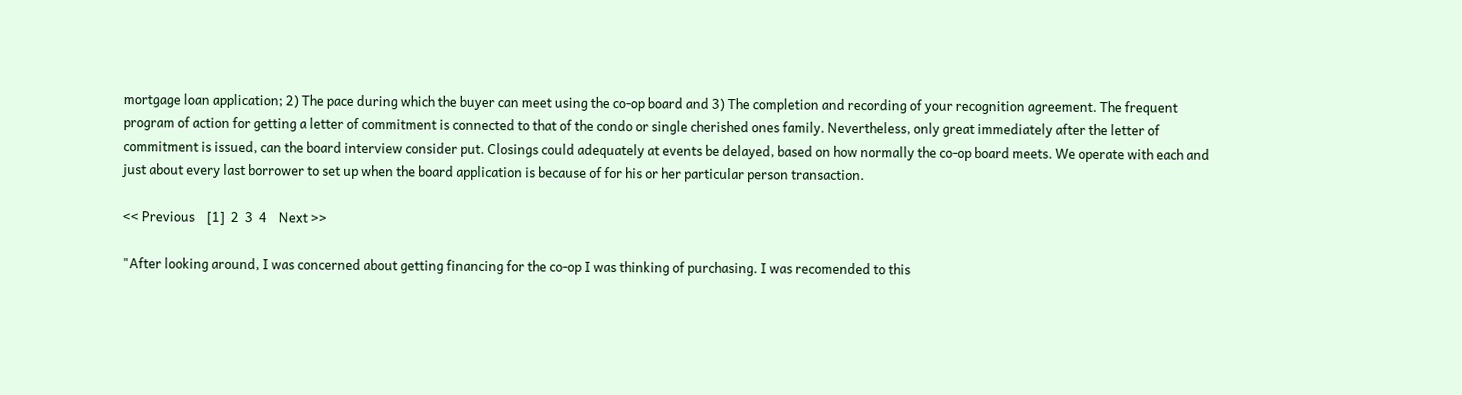mortgage loan application; 2) The pace during which the buyer can meet using the co-op board and 3) The completion and recording of your recognition agreement. The frequent program of action for getting a letter of commitment is connected to that of the condo or single cherished ones family. Nevertheless, only great immediately after the letter of commitment is issued, can the board interview consider put. Closings could adequately at events be delayed, based on how normally the co-op board meets. We operate with each and just about every last borrower to set up when the board application is because of for his or her particular person transaction.

<< Previous    [1]  2  3  4    Next >>

"After looking around, I was concerned about getting financing for the co-op I was thinking of purchasing. I was recomended to this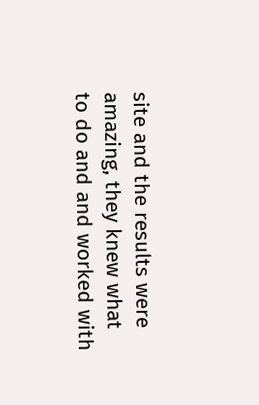site and the results were amazing, they knew what to do and and worked with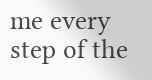me every step of the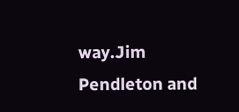way.Jim Pendleton and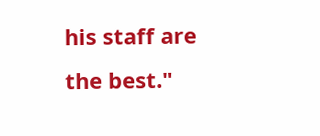his staff are the best."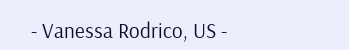- Vanessa Rodrico, US -